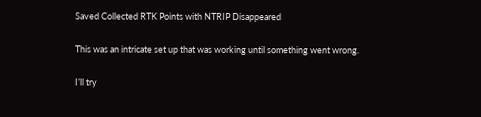Saved Collected RTK Points with NTRIP Disappeared

This was an intricate set up that was working until something went wrong.

I’ll try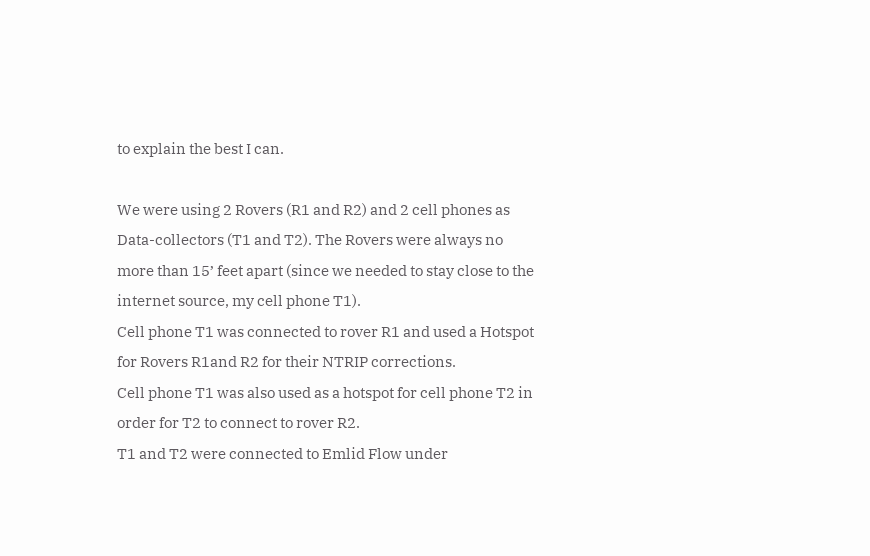to explain the best I can.

We were using 2 Rovers (R1 and R2) and 2 cell phones as Data-collectors (T1 and T2). The Rovers were always no more than 15’ feet apart (since we needed to stay close to the internet source, my cell phone T1).
Cell phone T1 was connected to rover R1 and used a Hotspot for Rovers R1and R2 for their NTRIP corrections.
Cell phone T1 was also used as a hotspot for cell phone T2 in order for T2 to connect to rover R2.
T1 and T2 were connected to Emlid Flow under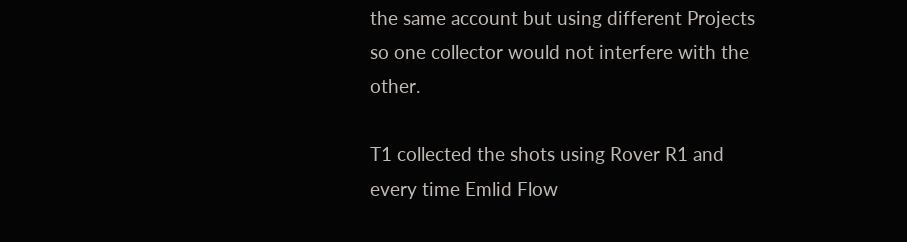the same account but using different Projects so one collector would not interfere with the other.

T1 collected the shots using Rover R1 and every time Emlid Flow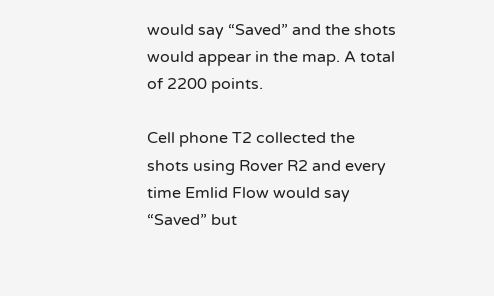would say “Saved” and the shots would appear in the map. A total of 2200 points.

Cell phone T2 collected the shots using Rover R2 and every time Emlid Flow would say “Saved” but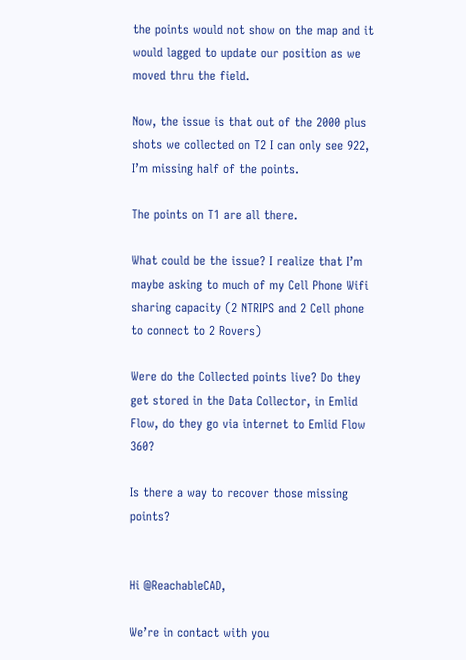the points would not show on the map and it would lagged to update our position as we moved thru the field.

Now, the issue is that out of the 2000 plus shots we collected on T2 I can only see 922, I’m missing half of the points.

The points on T1 are all there.

What could be the issue? I realize that I’m maybe asking to much of my Cell Phone Wifi sharing capacity (2 NTRIPS and 2 Cell phone to connect to 2 Rovers)

Were do the Collected points live? Do they get stored in the Data Collector, in Emlid Flow, do they go via internet to Emlid Flow 360?

Is there a way to recover those missing points?


Hi @ReachableCAD,

We’re in contact with you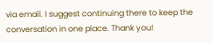via email. I suggest continuing there to keep the conversation in one place. Thank you!